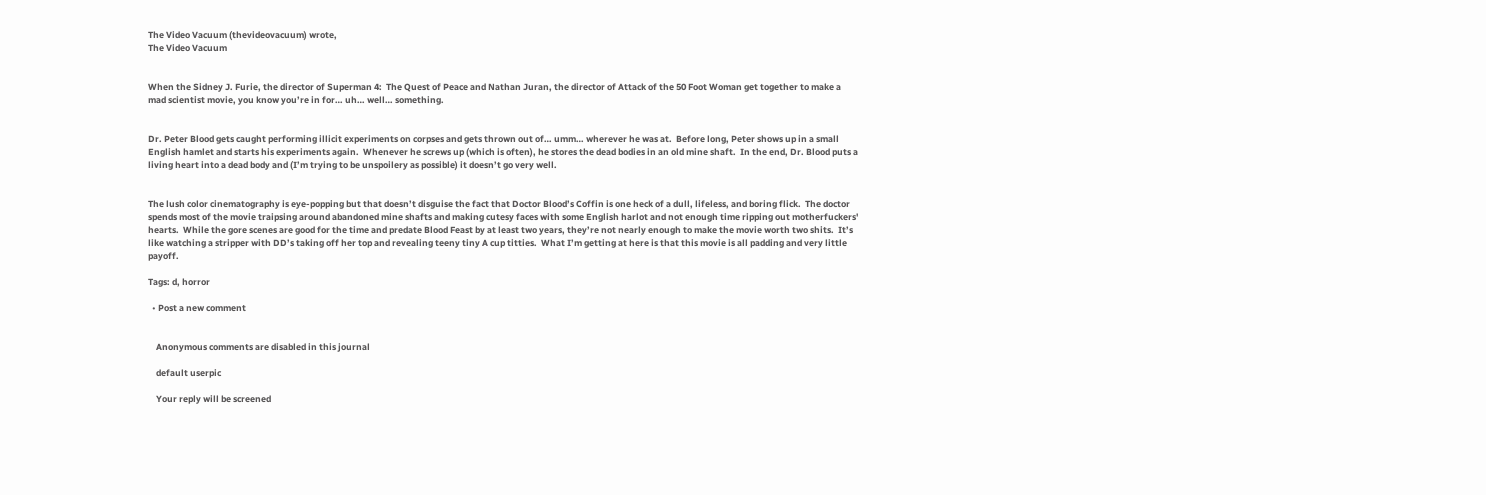The Video Vacuum (thevideovacuum) wrote,
The Video Vacuum


When the Sidney J. Furie, the director of Superman 4:  The Quest of Peace and Nathan Juran, the director of Attack of the 50 Foot Woman get together to make a mad scientist movie, you know you’re in for… uh… well… something.


Dr. Peter Blood gets caught performing illicit experiments on corpses and gets thrown out of… umm… wherever he was at.  Before long, Peter shows up in a small English hamlet and starts his experiments again.  Whenever he screws up (which is often), he stores the dead bodies in an old mine shaft.  In the end, Dr. Blood puts a living heart into a dead body and (I’m trying to be unspoilery as possible) it doesn’t go very well.


The lush color cinematography is eye-popping but that doesn’t disguise the fact that Doctor Blood’s Coffin is one heck of a dull, lifeless, and boring flick.  The doctor spends most of the movie traipsing around abandoned mine shafts and making cutesy faces with some English harlot and not enough time ripping out motherfuckers' hearts.  While the gore scenes are good for the time and predate Blood Feast by at least two years, they’re not nearly enough to make the movie worth two shits.  It’s like watching a stripper with DD’s taking off her top and revealing teeny tiny A cup titties.  What I’m getting at here is that this movie is all padding and very little payoff.

Tags: d, horror

  • Post a new comment


    Anonymous comments are disabled in this journal

    default userpic

    Your reply will be screened